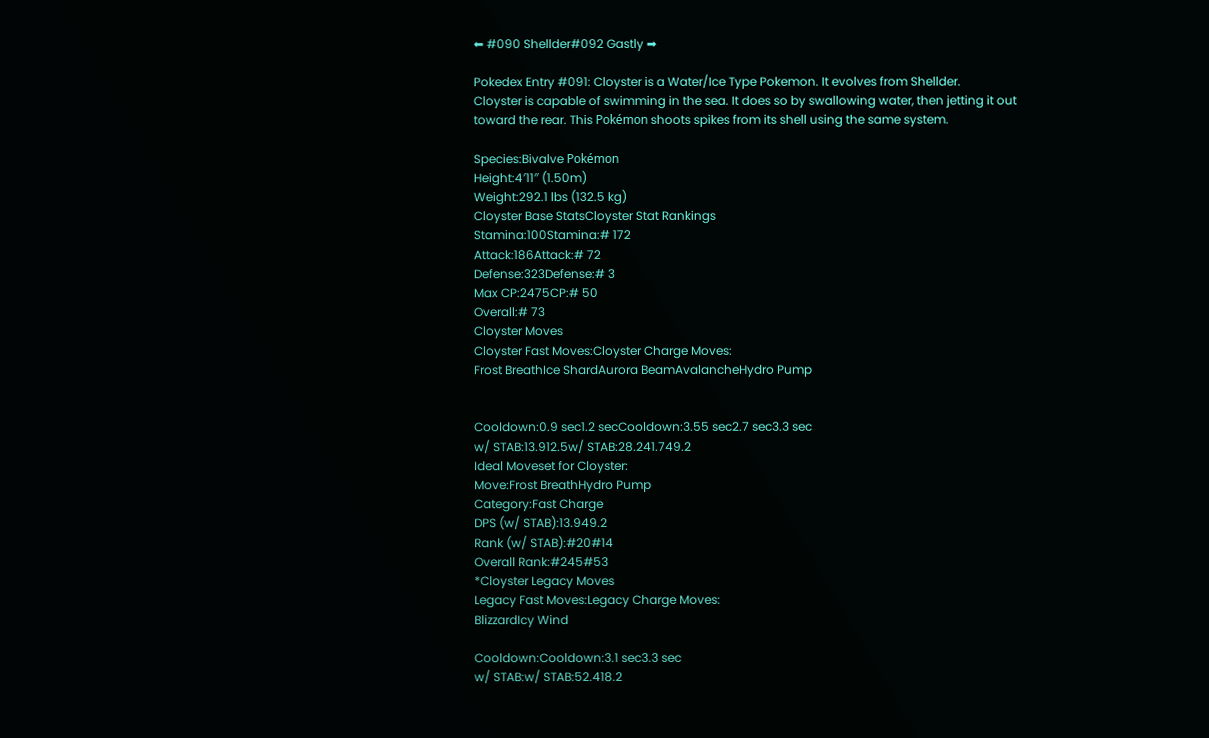⬅ #090 Shellder#092 Gastly ➡

Pokedex Entry #091: Cloyster is a Water/Ice Type Pokemon. It evolves from Shellder.
Cloyster is capable of swimming in the sea. It does so by swallowing water, then jetting it out toward the rear. This Pokémon shoots spikes from its shell using the same system.

Species:Bivalve Pokémon
Height:4′11″ (1.50m)
Weight:292.1 lbs (132.5 kg)
Cloyster Base StatsCloyster Stat Rankings
Stamina:100Stamina:# 172
Attack:186Attack:# 72
Defense:323Defense:# 3
Max CP:2475CP:# 50
Overall:# 73
Cloyster Moves
Cloyster Fast Moves:Cloyster Charge Moves:
Frost BreathIce ShardAurora BeamAvalancheHydro Pump


Cooldown:0.9 sec1.2 secCooldown:3.55 sec2.7 sec3.3 sec
w/ STAB:13.912.5w/ STAB:28.241.749.2
Ideal Moveset for Cloyster:
Move:Frost BreathHydro Pump
Category:Fast Charge
DPS (w/ STAB):13.949.2
Rank (w/ STAB):#20#14
Overall Rank:#245#53
*Cloyster Legacy Moves
Legacy Fast Moves:Legacy Charge Moves:
BlizzardIcy Wind

Cooldown:Cooldown:3.1 sec3.3 sec
w/ STAB:w/ STAB:52.418.2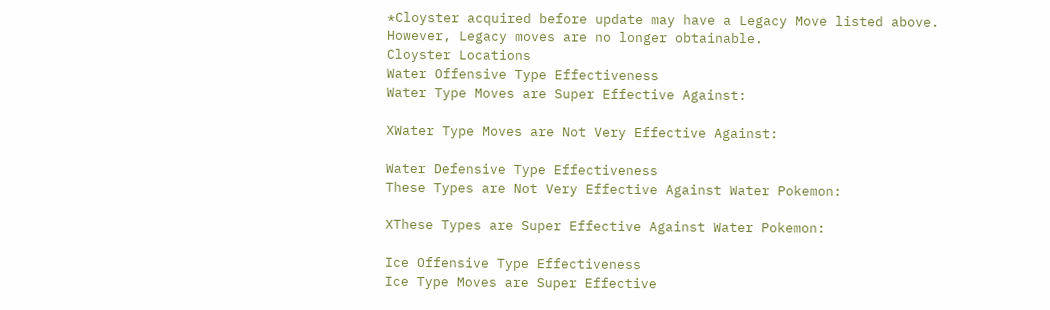*Cloyster acquired before update may have a Legacy Move listed above. However, Legacy moves are no longer obtainable.
Cloyster Locations
Water Offensive Type Effectiveness
Water Type Moves are Super Effective Against:

XWater Type Moves are Not Very Effective Against:

Water Defensive Type Effectiveness
These Types are Not Very Effective Against Water Pokemon:

XThese Types are Super Effective Against Water Pokemon:

Ice Offensive Type Effectiveness
Ice Type Moves are Super Effective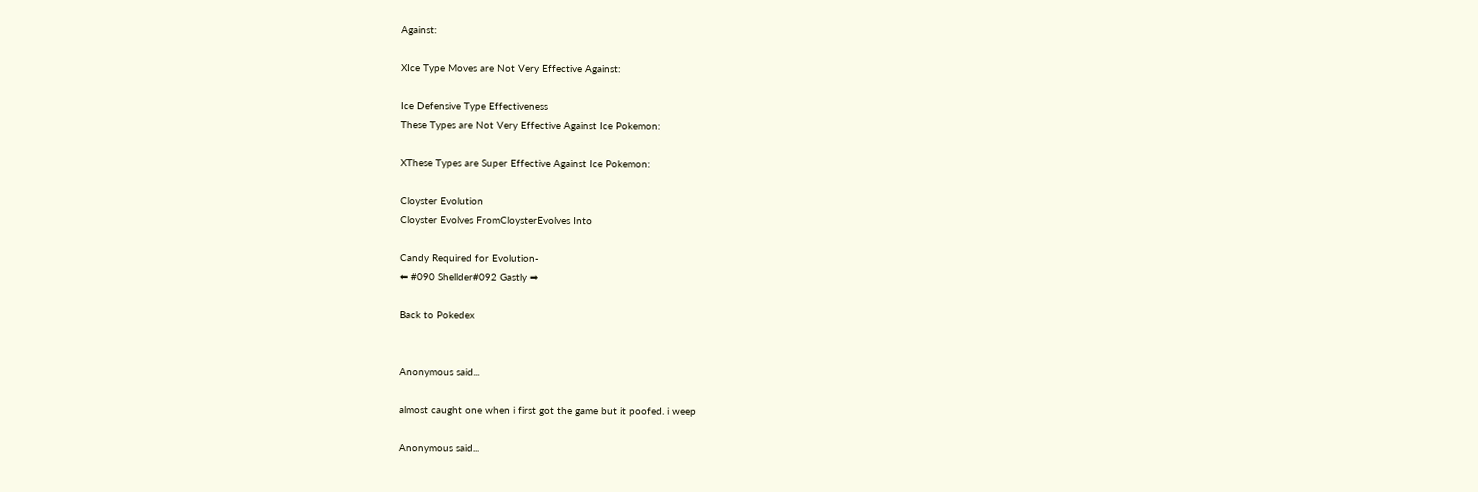Against:

XIce Type Moves are Not Very Effective Against:

Ice Defensive Type Effectiveness
These Types are Not Very Effective Against Ice Pokemon:

XThese Types are Super Effective Against Ice Pokemon:

Cloyster Evolution
Cloyster Evolves FromCloysterEvolves Into

Candy Required for Evolution-
⬅ #090 Shellder#092 Gastly ➡

Back to Pokedex


Anonymous said...

almost caught one when i first got the game but it poofed. i weep

Anonymous said...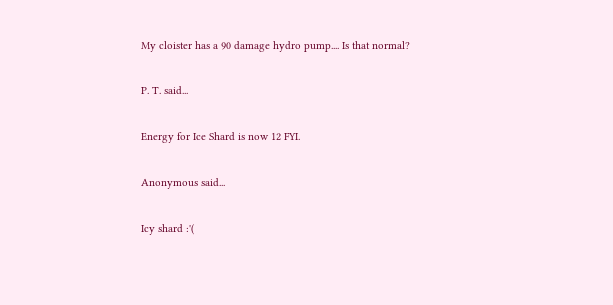My cloister has a 90 damage hydro pump.... Is that normal?

P. T. said...

Energy for Ice Shard is now 12 FYI.

Anonymous said...

Icy shard :'(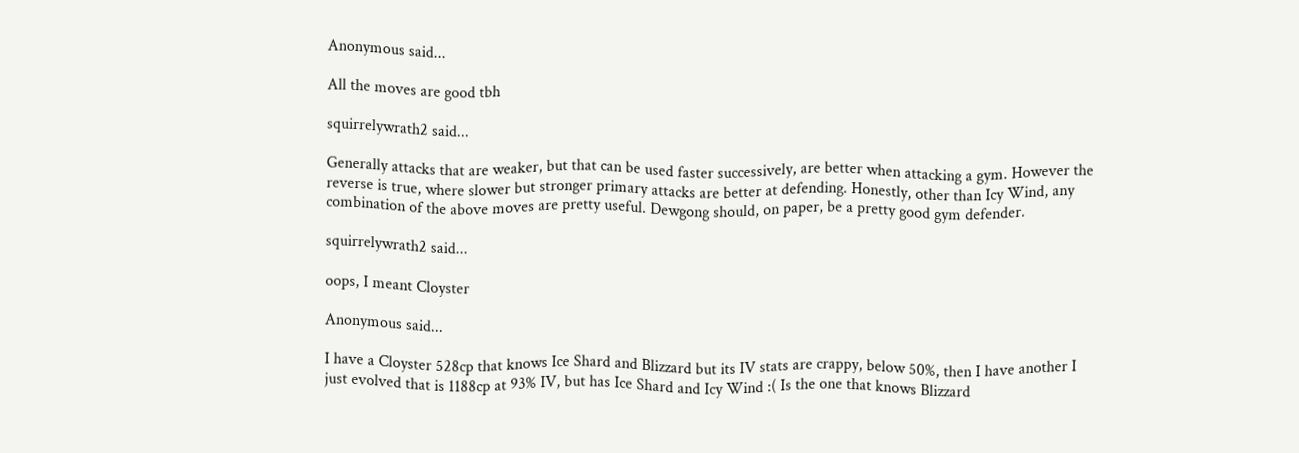Anonymous said...

All the moves are good tbh

squirrelywrath2 said...

Generally attacks that are weaker, but that can be used faster successively, are better when attacking a gym. However the reverse is true, where slower but stronger primary attacks are better at defending. Honestly, other than Icy Wind, any combination of the above moves are pretty useful. Dewgong should, on paper, be a pretty good gym defender.

squirrelywrath2 said...

oops, I meant Cloyster

Anonymous said...

I have a Cloyster 528cp that knows Ice Shard and Blizzard but its IV stats are crappy, below 50%, then I have another I just evolved that is 1188cp at 93% IV, but has Ice Shard and Icy Wind :( Is the one that knows Blizzard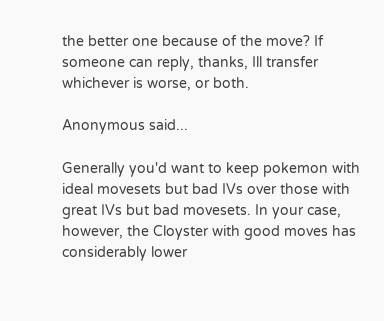the better one because of the move? If someone can reply, thanks, Ill transfer whichever is worse, or both.

Anonymous said...

Generally you'd want to keep pokemon with ideal movesets but bad IVs over those with great IVs but bad movesets. In your case, however, the Cloyster with good moves has considerably lower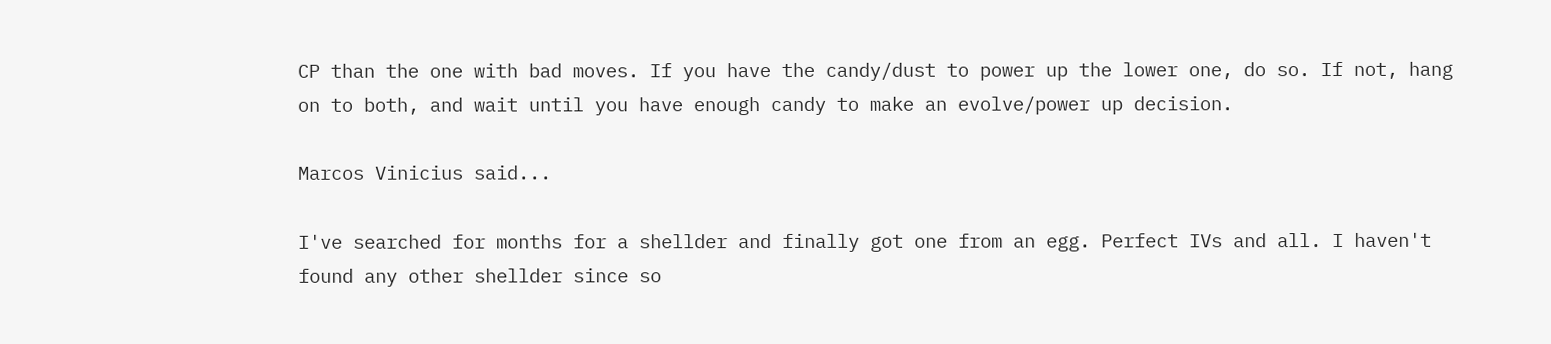CP than the one with bad moves. If you have the candy/dust to power up the lower one, do so. If not, hang on to both, and wait until you have enough candy to make an evolve/power up decision.

Marcos Vinicius said...

I've searched for months for a shellder and finally got one from an egg. Perfect IVs and all. I haven't found any other shellder since so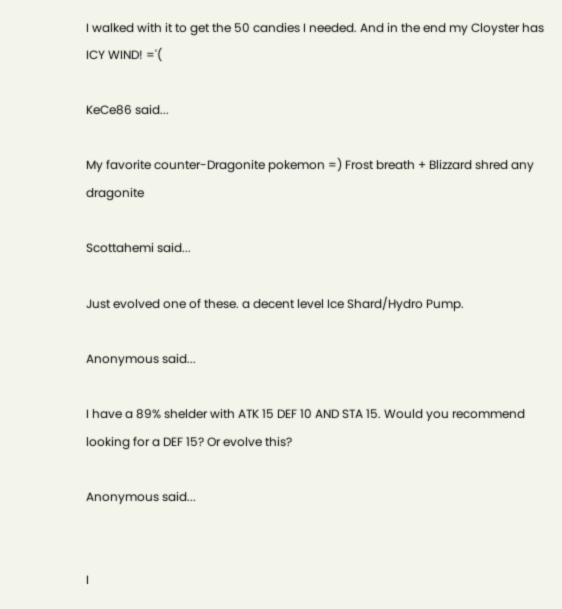I walked with it to get the 50 candies I needed. And in the end my Cloyster has ICY WIND! ='(

KeCe86 said...

My favorite counter-Dragonite pokemon =) Frost breath + Blizzard shred any dragonite

Scottahemi said...

Just evolved one of these. a decent level Ice Shard/Hydro Pump.

Anonymous said...

I have a 89% shelder with ATK 15 DEF 10 AND STA 15. Would you recommend looking for a DEF 15? Or evolve this?

Anonymous said...


I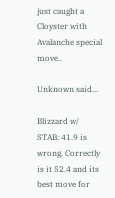just caught a Cloyster with Avalanche special move..

Unknown said...

Blizzard w/ STAB: 41.9 is wrong. Correctly is it 52.4 and its best move for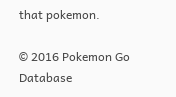that pokemon.

© 2016 Pokemon Go Database